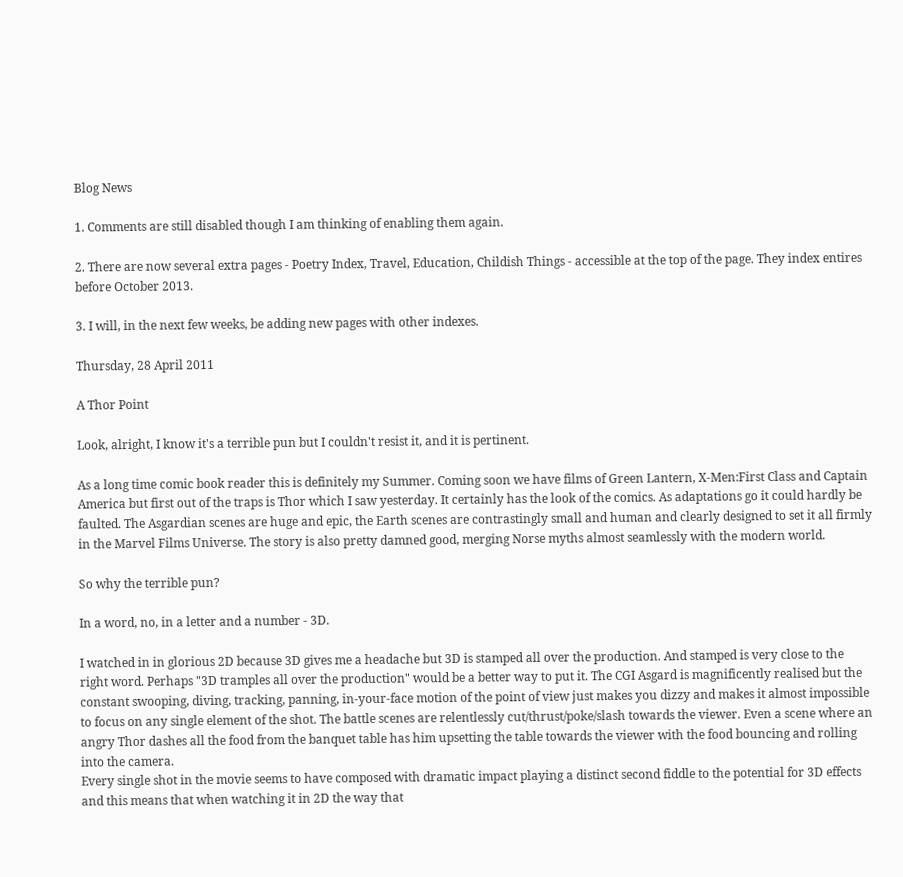Blog News

1. Comments are still disabled though I am thinking of enabling them again.

2. There are now several extra pages - Poetry Index, Travel, Education, Childish Things - accessible at the top of the page. They index entires before October 2013.

3. I will, in the next few weeks, be adding new pages with other indexes.

Thursday, 28 April 2011

A Thor Point

Look, alright, I know it's a terrible pun but I couldn't resist it, and it is pertinent.

As a long time comic book reader this is definitely my Summer. Coming soon we have films of Green Lantern, X-Men:First Class and Captain America but first out of the traps is Thor which I saw yesterday. It certainly has the look of the comics. As adaptations go it could hardly be faulted. The Asgardian scenes are huge and epic, the Earth scenes are contrastingly small and human and clearly designed to set it all firmly in the Marvel Films Universe. The story is also pretty damned good, merging Norse myths almost seamlessly with the modern world.

So why the terrible pun?

In a word, no, in a letter and a number - 3D.

I watched in in glorious 2D because 3D gives me a headache but 3D is stamped all over the production. And stamped is very close to the right word. Perhaps "3D tramples all over the production" would be a better way to put it. The CGI Asgard is magnificently realised but the constant swooping, diving, tracking, panning, in-your-face motion of the point of view just makes you dizzy and makes it almost impossible to focus on any single element of the shot. The battle scenes are relentlessly cut/thrust/poke/slash towards the viewer. Even a scene where an angry Thor dashes all the food from the banquet table has him upsetting the table towards the viewer with the food bouncing and rolling into the camera.
Every single shot in the movie seems to have composed with dramatic impact playing a distinct second fiddle to the potential for 3D effects and this means that when watching it in 2D the way that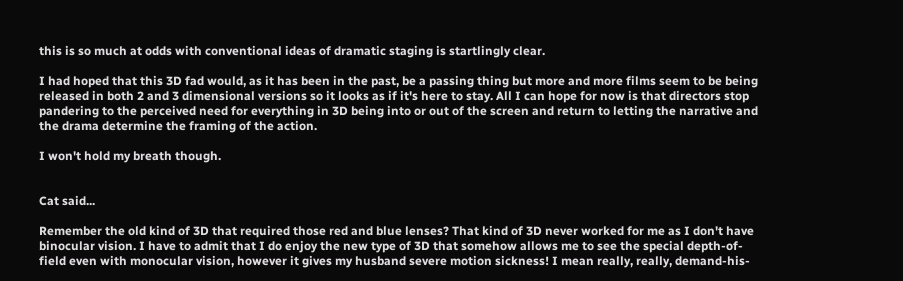this is so much at odds with conventional ideas of dramatic staging is startlingly clear.

I had hoped that this 3D fad would, as it has been in the past, be a passing thing but more and more films seem to be being released in both 2 and 3 dimensional versions so it looks as if it's here to stay. All I can hope for now is that directors stop pandering to the perceived need for everything in 3D being into or out of the screen and return to letting the narrative and the drama determine the framing of the action.

I won't hold my breath though.


Cat said...

Remember the old kind of 3D that required those red and blue lenses? That kind of 3D never worked for me as I don't have binocular vision. I have to admit that I do enjoy the new type of 3D that somehow allows me to see the special depth-of-field even with monocular vision, however it gives my husband severe motion sickness! I mean really, really, demand-his-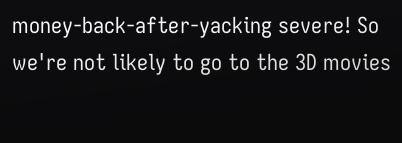money-back-after-yacking severe! So we're not likely to go to the 3D movies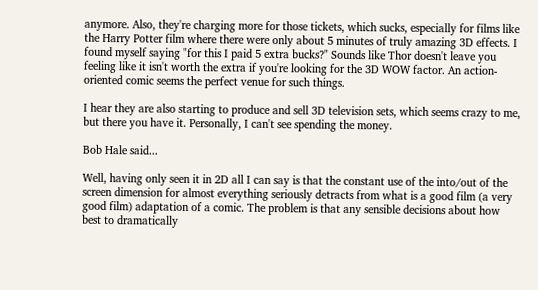anymore. Also, they're charging more for those tickets, which sucks, especially for films like the Harry Potter film where there were only about 5 minutes of truly amazing 3D effects. I found myself saying "for this I paid 5 extra bucks?" Sounds like Thor doesn't leave you feeling like it isn't worth the extra if you're looking for the 3D WOW factor. An action-oriented comic seems the perfect venue for such things.

I hear they are also starting to produce and sell 3D television sets, which seems crazy to me, but there you have it. Personally, I can't see spending the money.

Bob Hale said...

Well, having only seen it in 2D all I can say is that the constant use of the into/out of the screen dimension for almost everything seriously detracts from what is a good film (a very good film) adaptation of a comic. The problem is that any sensible decisions about how best to dramatically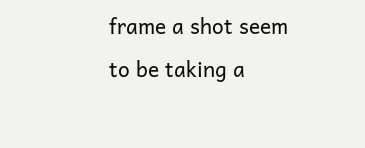frame a shot seem to be taking a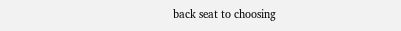back seat to choosing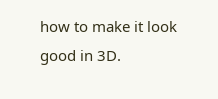how to make it look good in 3D.